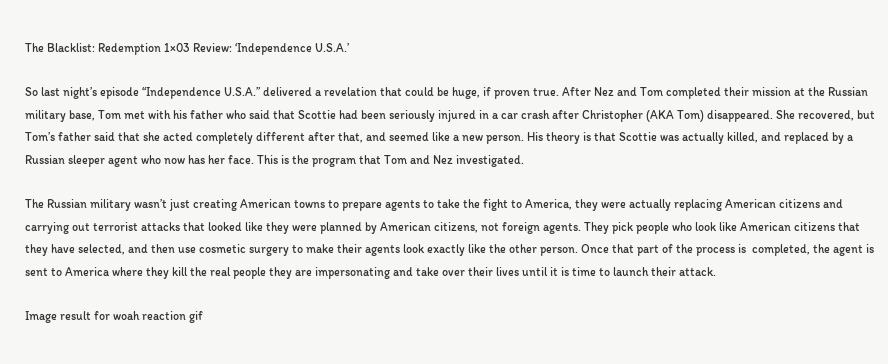The Blacklist: Redemption 1×03 Review: ‘Independence U.S.A.’

So last night’s episode “Independence U.S.A.” delivered a revelation that could be huge, if proven true. After Nez and Tom completed their mission at the Russian military base, Tom met with his father who said that Scottie had been seriously injured in a car crash after Christopher (AKA Tom) disappeared. She recovered, but Tom’s father said that she acted completely different after that, and seemed like a new person. His theory is that Scottie was actually killed, and replaced by a Russian sleeper agent who now has her face. This is the program that Tom and Nez investigated.

The Russian military wasn’t just creating American towns to prepare agents to take the fight to America, they were actually replacing American citizens and carrying out terrorist attacks that looked like they were planned by American citizens, not foreign agents. They pick people who look like American citizens that they have selected, and then use cosmetic surgery to make their agents look exactly like the other person. Once that part of the process is  completed, the agent is sent to America where they kill the real people they are impersonating and take over their lives until it is time to launch their attack.

Image result for woah reaction gif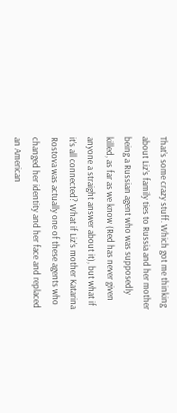That’s some crazy stuff. Which got me thinking about Liz’s family ties to Russia and her mother being a Russian agent who was supposedly killed, as far as we know (Red has never given anyone a straight answer about it), but what if it’s all connected? What if Liz’s mother Katarina Rostova was actually one of these agents who changed her identity and her face and replaced an American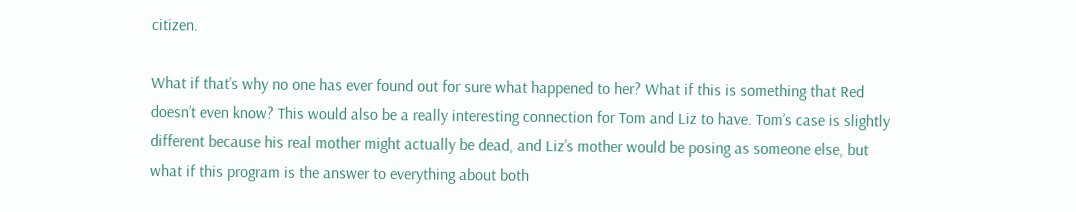citizen.

What if that’s why no one has ever found out for sure what happened to her? What if this is something that Red doesn’t even know? This would also be a really interesting connection for Tom and Liz to have. Tom’s case is slightly different because his real mother might actually be dead, and Liz’s mother would be posing as someone else, but what if this program is the answer to everything about both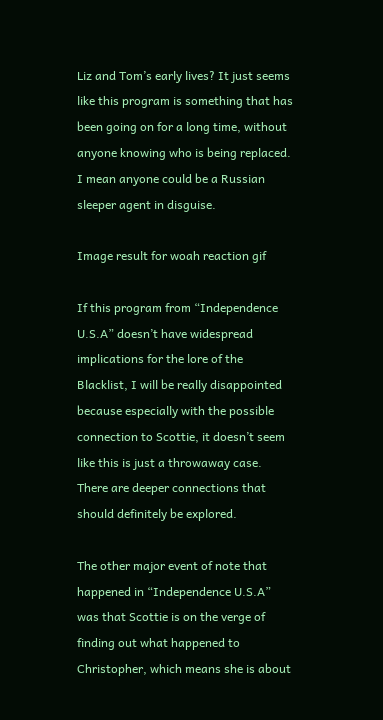Liz and Tom’s early lives? It just seems like this program is something that has been going on for a long time, without anyone knowing who is being replaced. I mean anyone could be a Russian sleeper agent in disguise.

Image result for woah reaction gif

If this program from “Independence U.S.A” doesn’t have widespread implications for the lore of the Blacklist, I will be really disappointed because especially with the possible connection to Scottie, it doesn’t seem like this is just a throwaway case. There are deeper connections that should definitely be explored.

The other major event of note that happened in “Independence U.S.A” was that Scottie is on the verge of finding out what happened to Christopher, which means she is about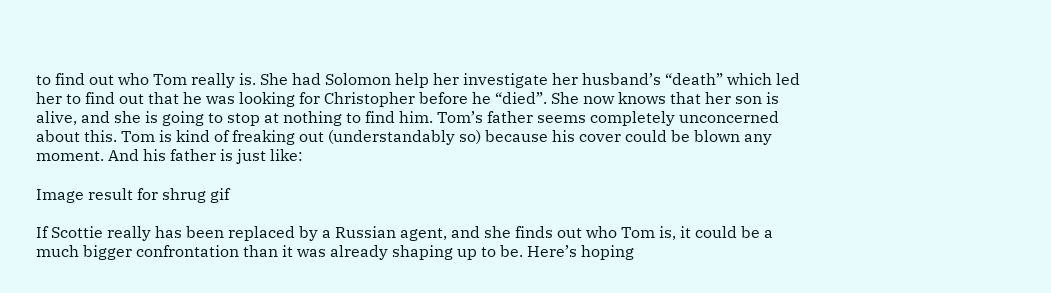to find out who Tom really is. She had Solomon help her investigate her husband’s “death” which led her to find out that he was looking for Christopher before he “died”. She now knows that her son is alive, and she is going to stop at nothing to find him. Tom’s father seems completely unconcerned about this. Tom is kind of freaking out (understandably so) because his cover could be blown any moment. And his father is just like:

Image result for shrug gif

If Scottie really has been replaced by a Russian agent, and she finds out who Tom is, it could be a much bigger confrontation than it was already shaping up to be. Here’s hoping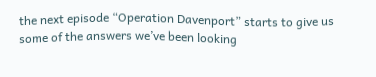the next episode “Operation Davenport” starts to give us some of the answers we’ve been looking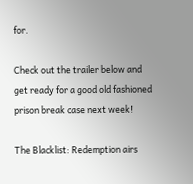for.

Check out the trailer below and get ready for a good old fashioned prison break case next week!

The Blacklist: Redemption airs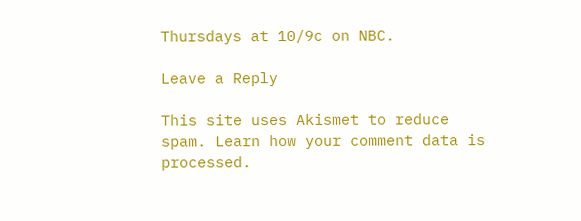Thursdays at 10/9c on NBC.

Leave a Reply

This site uses Akismet to reduce spam. Learn how your comment data is processed.